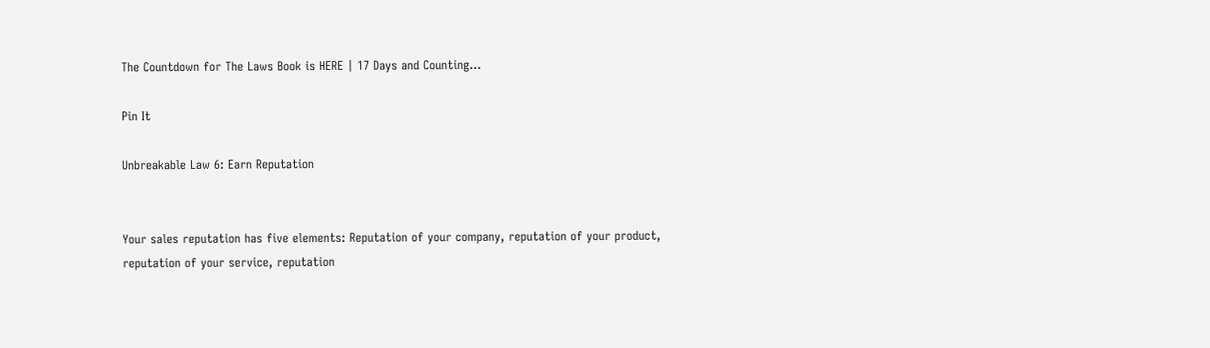The Countdown for The Laws Book is HERE | 17 Days and Counting…

Pin It

Unbreakable Law 6: Earn Reputation


Your sales reputation has five elements: Reputation of your company, reputation of your product, reputation of your service, reputation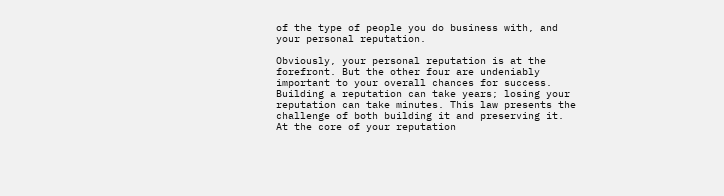of the type of people you do business with, and your personal reputation.

Obviously, your personal reputation is at the forefront. But the other four are undeniably important to your overall chances for success. Building a reputation can take years; losing your reputation can take minutes. This law presents the challenge of both building it and preserving it. At the core of your reputation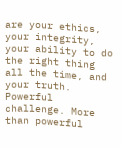are your ethics, your integrity, your ability to do the right thing all the time, and your truth. Powerful challenge. More than powerful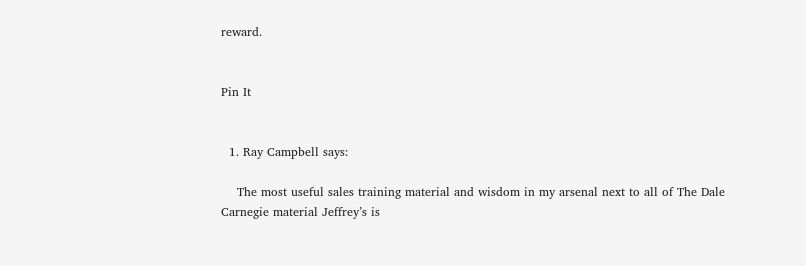reward.


Pin It


  1. Ray Campbell says:

    The most useful sales training material and wisdom in my arsenal next to all of The Dale Carnegie material Jeffrey’s is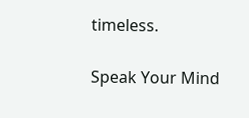timeless.

Speak Your Mind